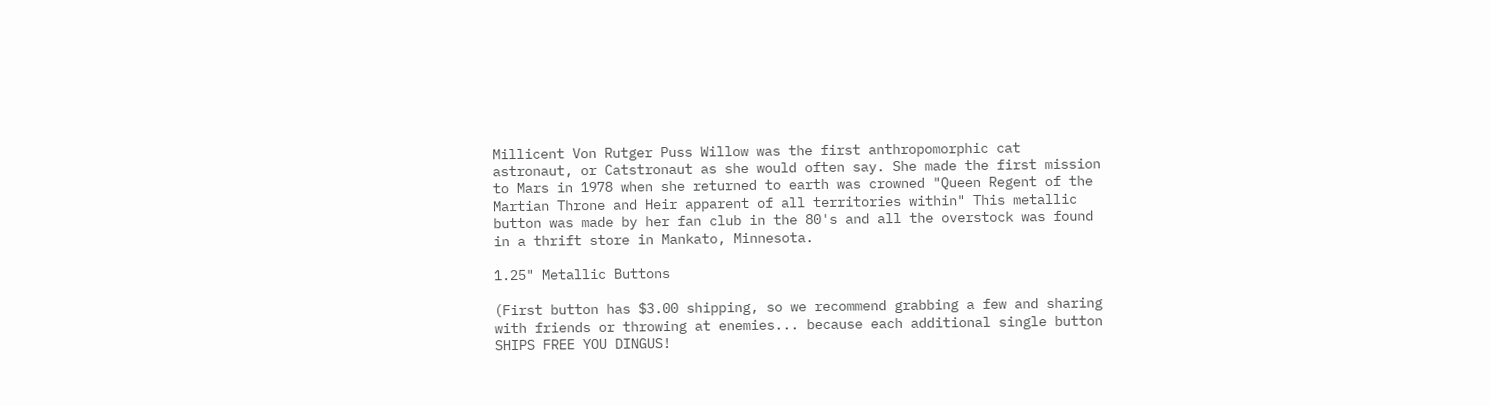Millicent Von Rutger Puss Willow was the first anthropomorphic cat astronaut, or Catstronaut as she would often say. She made the first mission to Mars in 1978 when she returned to earth was crowned "Queen Regent of the Martian Throne and Heir apparent of all territories within" This metallic button was made by her fan club in the 80's and all the overstock was found in a thrift store in Mankato, Minnesota.

1.25" Metallic Buttons

(First button has $3.00 shipping, so we recommend grabbing a few and sharing with friends or throwing at enemies... because each additional single button SHIPS FREE YOU DINGUS!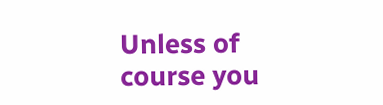Unless of course you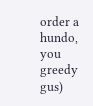order a hundo, you greedy gus)